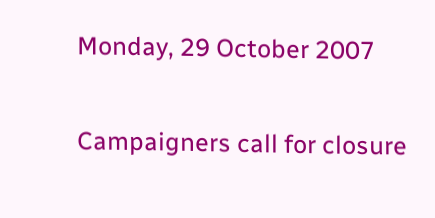Monday, 29 October 2007

Campaigners call for closure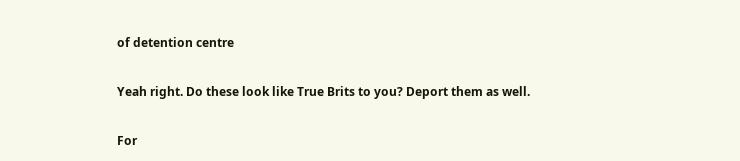of detention centre

Yeah right. Do these look like True Brits to you? Deport them as well.

For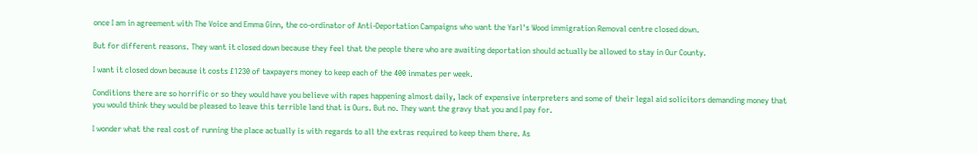once I am in agreement with The Voice and Emma Ginn, the co-ordinator of Anti-Deportation Campaigns who want the Yarl's Wood immigration Removal centre closed down.

But for different reasons. They want it closed down because they feel that the people there who are awaiting deportation should actually be allowed to stay in Our County.

I want it closed down because it costs £1230 of taxpayers money to keep each of the 400 inmates per week.

Conditions there are so horrific or so they would have you believe with rapes happening almost daily, lack of expensive interpreters and some of their legal aid solicitors demanding money that you would think they would be pleased to leave this terrible land that is Ours. But no. They want the gravy that you and I pay for.

I wonder what the real cost of running the place actually is with regards to all the extras required to keep them there. As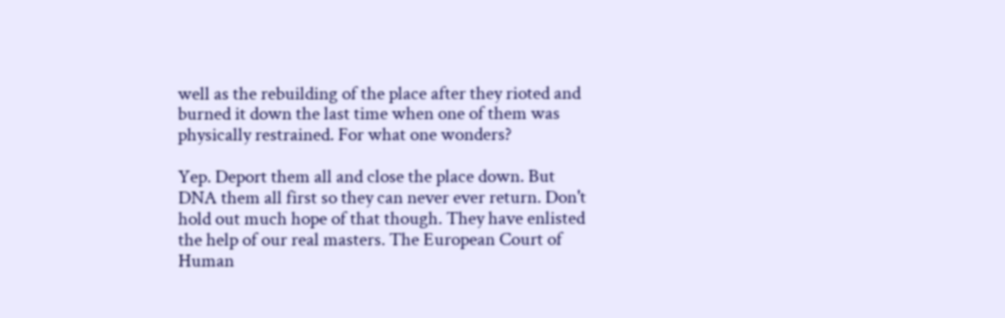well as the rebuilding of the place after they rioted and burned it down the last time when one of them was physically restrained. For what one wonders?

Yep. Deport them all and close the place down. But DNA them all first so they can never ever return. Don't hold out much hope of that though. They have enlisted the help of our real masters. The European Court of Human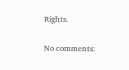Rights.

No comments: